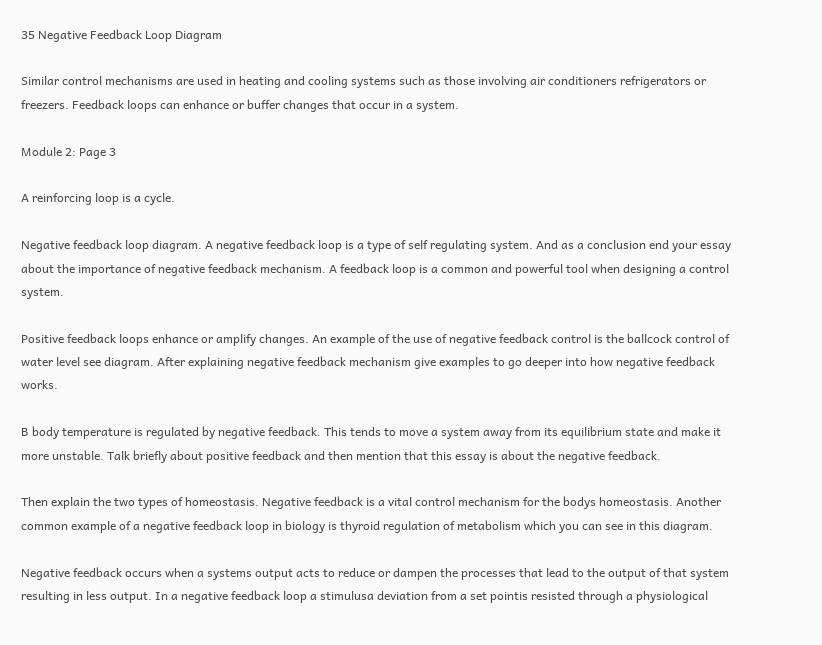35 Negative Feedback Loop Diagram

Similar control mechanisms are used in heating and cooling systems such as those involving air conditioners refrigerators or freezers. Feedback loops can enhance or buffer changes that occur in a system.

Module 2: Page 3

A reinforcing loop is a cycle.

Negative feedback loop diagram. A negative feedback loop is a type of self regulating system. And as a conclusion end your essay about the importance of negative feedback mechanism. A feedback loop is a common and powerful tool when designing a control system.

Positive feedback loops enhance or amplify changes. An example of the use of negative feedback control is the ballcock control of water level see diagram. After explaining negative feedback mechanism give examples to go deeper into how negative feedback works.

B body temperature is regulated by negative feedback. This tends to move a system away from its equilibrium state and make it more unstable. Talk briefly about positive feedback and then mention that this essay is about the negative feedback.

Then explain the two types of homeostasis. Negative feedback is a vital control mechanism for the bodys homeostasis. Another common example of a negative feedback loop in biology is thyroid regulation of metabolism which you can see in this diagram.

Negative feedback occurs when a systems output acts to reduce or dampen the processes that lead to the output of that system resulting in less output. In a negative feedback loop a stimulusa deviation from a set pointis resisted through a physiological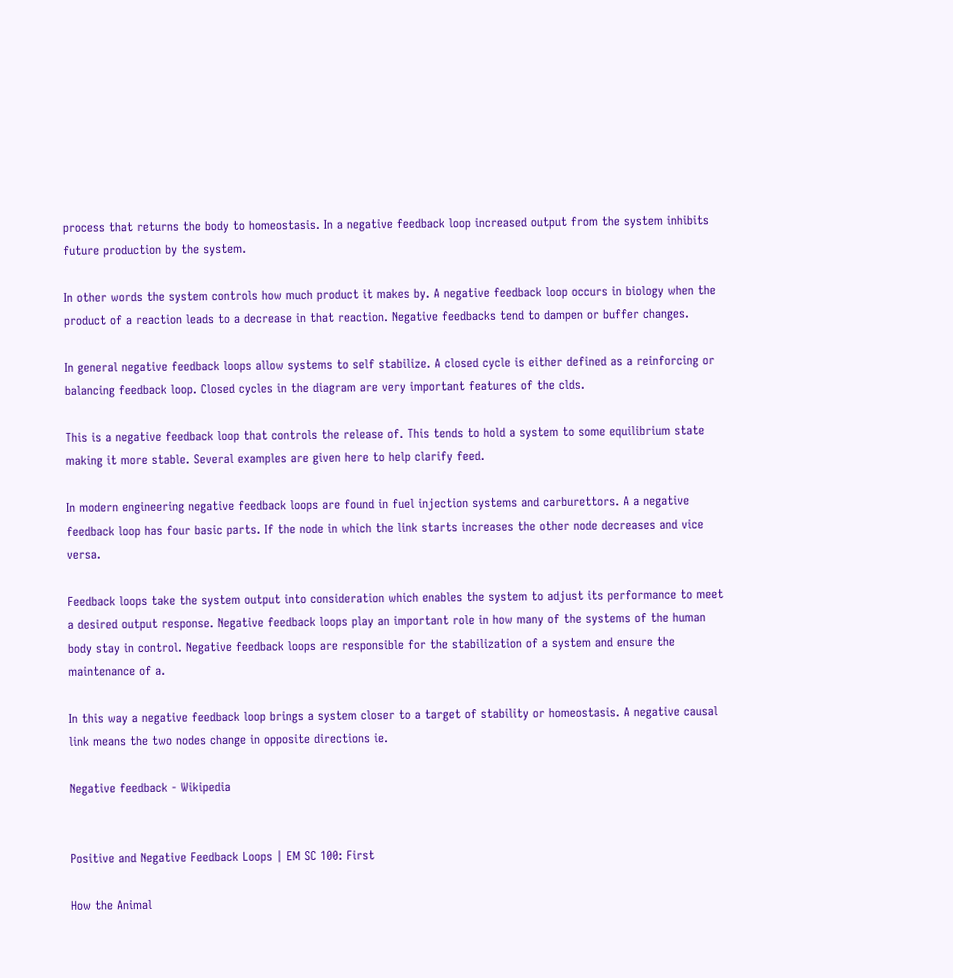process that returns the body to homeostasis. In a negative feedback loop increased output from the system inhibits future production by the system.

In other words the system controls how much product it makes by. A negative feedback loop occurs in biology when the product of a reaction leads to a decrease in that reaction. Negative feedbacks tend to dampen or buffer changes.

In general negative feedback loops allow systems to self stabilize. A closed cycle is either defined as a reinforcing or balancing feedback loop. Closed cycles in the diagram are very important features of the clds.

This is a negative feedback loop that controls the release of. This tends to hold a system to some equilibrium state making it more stable. Several examples are given here to help clarify feed.

In modern engineering negative feedback loops are found in fuel injection systems and carburettors. A a negative feedback loop has four basic parts. If the node in which the link starts increases the other node decreases and vice versa.

Feedback loops take the system output into consideration which enables the system to adjust its performance to meet a desired output response. Negative feedback loops play an important role in how many of the systems of the human body stay in control. Negative feedback loops are responsible for the stabilization of a system and ensure the maintenance of a.

In this way a negative feedback loop brings a system closer to a target of stability or homeostasis. A negative causal link means the two nodes change in opposite directions ie.

Negative feedback - Wikipedia


Positive and Negative Feedback Loops | EM SC 100: First

How the Animal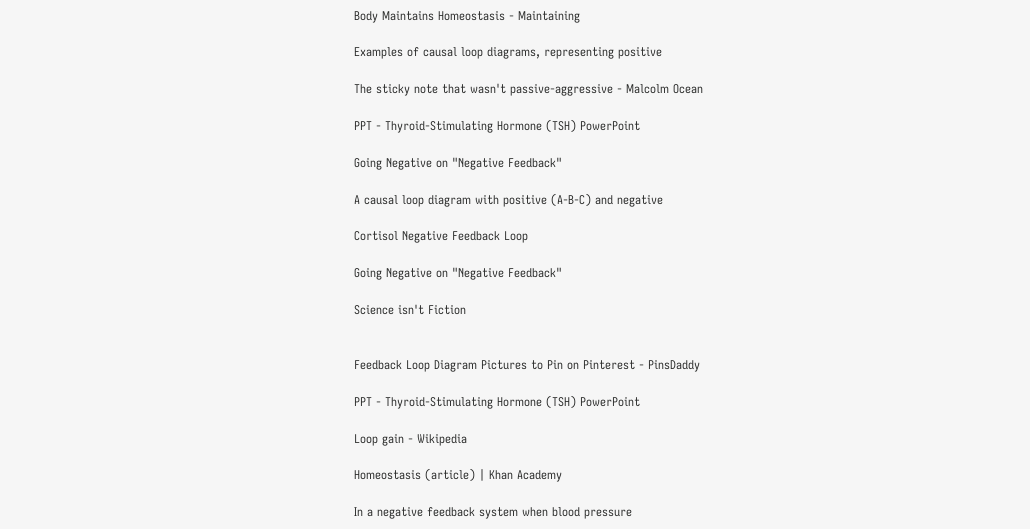Body Maintains Homeostasis - Maintaining

Examples of causal loop diagrams, representing positive

The sticky note that wasn't passive-aggressive - Malcolm Ocean

PPT - Thyroid-Stimulating Hormone (TSH) PowerPoint

Going Negative on "Negative Feedback"

A causal loop diagram with positive (A-B-C) and negative

Cortisol Negative Feedback Loop

Going Negative on "Negative Feedback"

Science isn't Fiction


Feedback Loop Diagram Pictures to Pin on Pinterest - PinsDaddy

PPT - Thyroid-Stimulating Hormone (TSH) PowerPoint

Loop gain - Wikipedia

Homeostasis (article) | Khan Academy

In a negative feedback system when blood pressure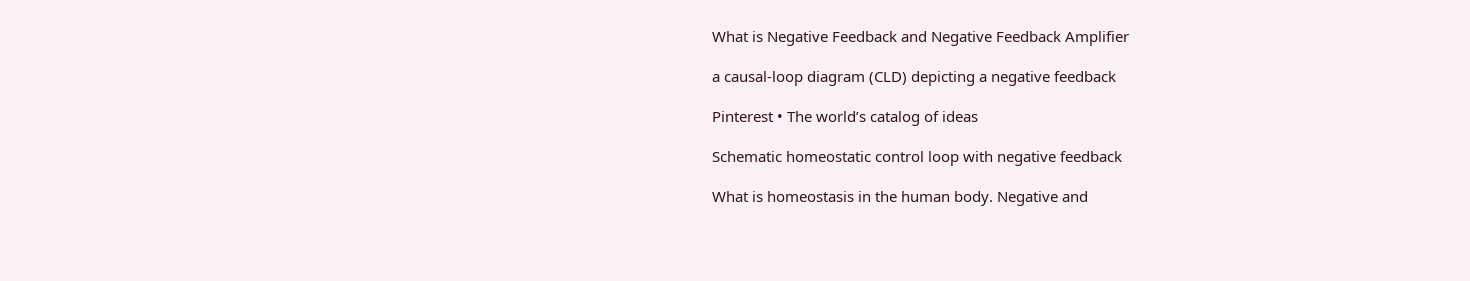What is Negative Feedback and Negative Feedback Amplifier

a causal-loop diagram (CLD) depicting a negative feedback

Pinterest • The world’s catalog of ideas

Schematic homeostatic control loop with negative feedback

What is homeostasis in the human body. Negative and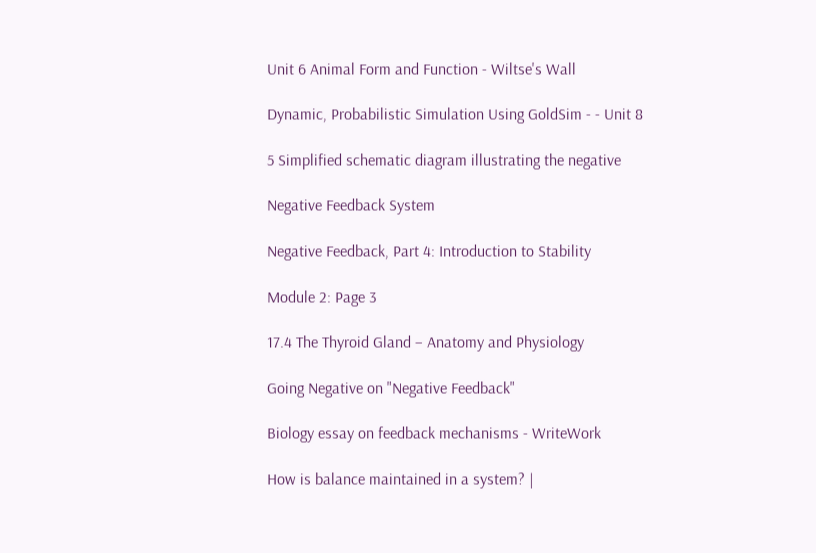Unit 6 Animal Form and Function - Wiltse's Wall

Dynamic, Probabilistic Simulation Using GoldSim - - Unit 8

5 Simplified schematic diagram illustrating the negative

Negative Feedback System

Negative Feedback, Part 4: Introduction to Stability

Module 2: Page 3

17.4 The Thyroid Gland – Anatomy and Physiology

Going Negative on "Negative Feedback"

Biology essay on feedback mechanisms - WriteWork

How is balance maintained in a system? |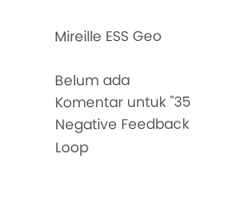Mireille ESS Geo

Belum ada Komentar untuk "35 Negative Feedback Loop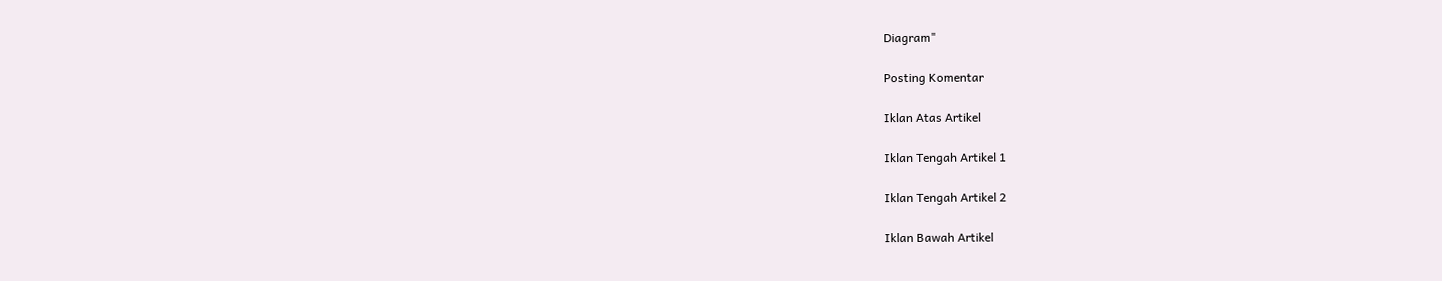Diagram"

Posting Komentar

Iklan Atas Artikel

Iklan Tengah Artikel 1

Iklan Tengah Artikel 2

Iklan Bawah Artikel